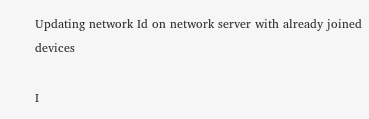Updating network Id on network server with already joined devices

I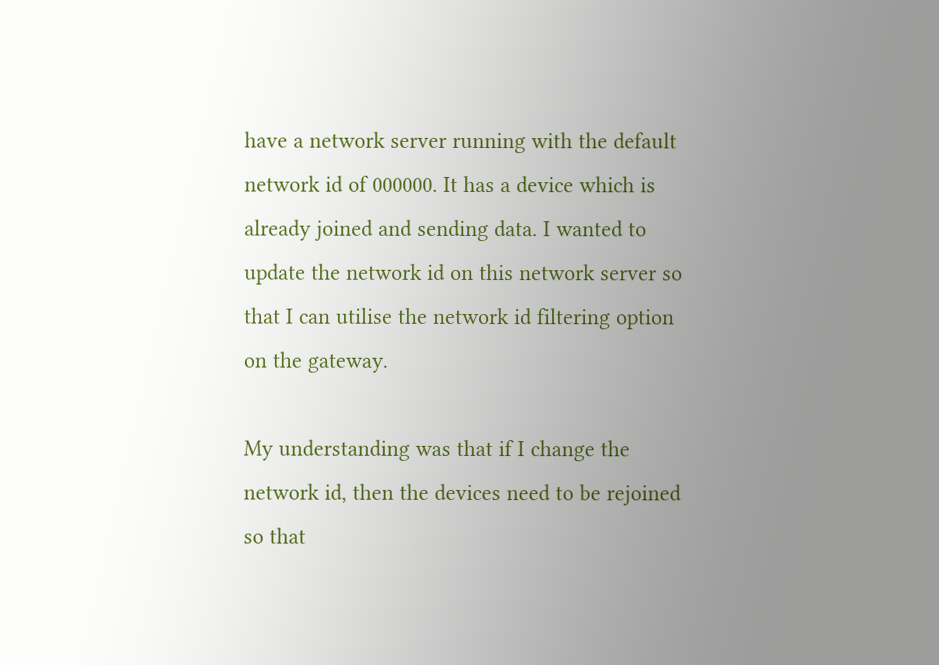have a network server running with the default network id of 000000. It has a device which is already joined and sending data. I wanted to update the network id on this network server so that I can utilise the network id filtering option on the gateway.

My understanding was that if I change the network id, then the devices need to be rejoined so that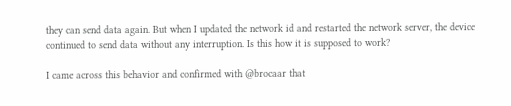they can send data again. But when I updated the network id and restarted the network server, the device continued to send data without any interruption. Is this how it is supposed to work?

I came across this behavior and confirmed with @brocaar that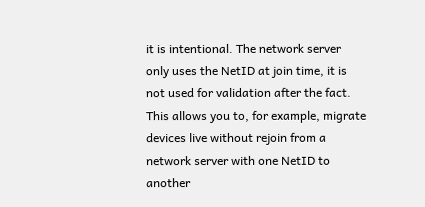it is intentional. The network server only uses the NetID at join time, it is not used for validation after the fact. This allows you to, for example, migrate devices live without rejoin from a network server with one NetID to another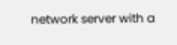network server with a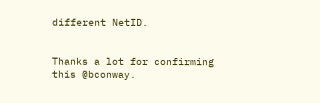different NetID.


Thanks a lot for confirming this @bconway.